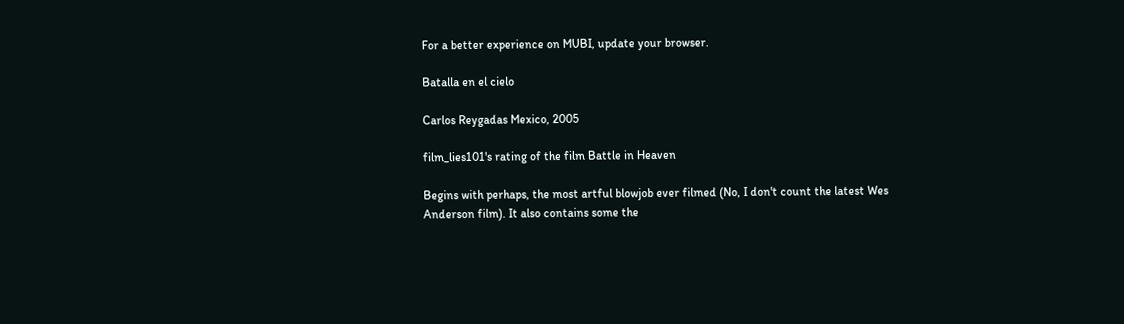For a better experience on MUBI, update your browser.

Batalla en el cielo

Carlos Reygadas Mexico, 2005

film_lies101's rating of the film Battle in Heaven

Begins with perhaps, the most artful blowjob ever filmed (No, I don't count the latest Wes Anderson film). It also contains some the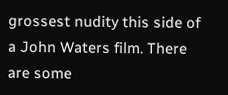grossest nudity this side of a John Waters film. There are some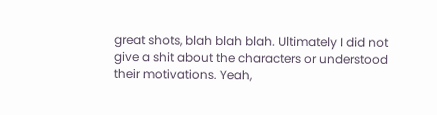great shots, blah blah blah. Ultimately I did not give a shit about the characters or understood their motivations. Yeah,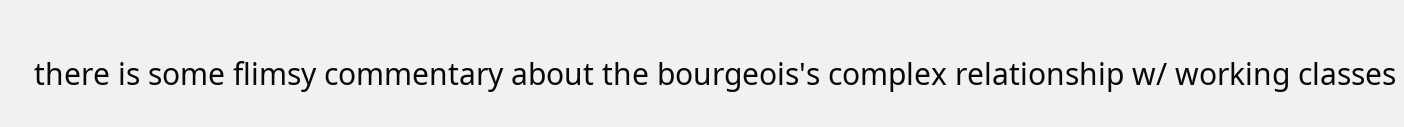there is some flimsy commentary about the bourgeois's complex relationship w/ working classes